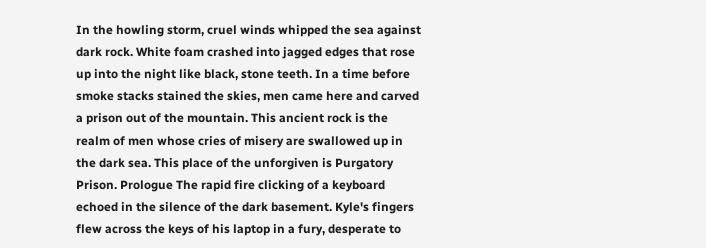In the howling storm, cruel winds whipped the sea against dark rock. White foam crashed into jagged edges that rose up into the night like black, stone teeth. In a time before smoke stacks stained the skies, men came here and carved a prison out of the mountain. This ancient rock is the realm of men whose cries of misery are swallowed up in the dark sea. This place of the unforgiven is Purgatory Prison. Prologue The rapid fire clicking of a keyboard echoed in the silence of the dark basement. Kyle's fingers flew across the keys of his laptop in a fury, desperate to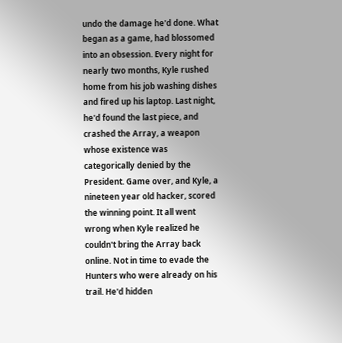undo the damage he'd done. What began as a game, had blossomed into an obsession. Every night for nearly two months, Kyle rushed home from his job washing dishes and fired up his laptop. Last night, he'd found the last piece, and crashed the Array, a weapon whose existence was categorically denied by the President. Game over, and Kyle, a nineteen year old hacker, scored the winning point. It all went wrong when Kyle realized he couldn't bring the Array back online. Not in time to evade the Hunters who were already on his trail. He'd hidden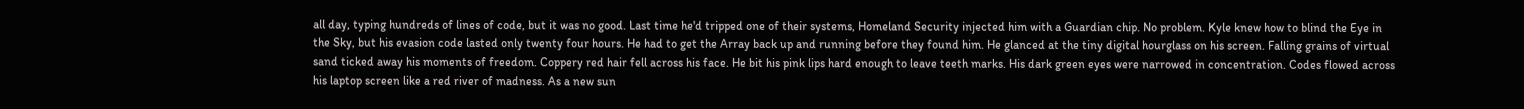all day, typing hundreds of lines of code, but it was no good. Last time he'd tripped one of their systems, Homeland Security injected him with a Guardian chip. No problem. Kyle knew how to blind the Eye in the Sky, but his evasion code lasted only twenty four hours. He had to get the Array back up and running before they found him. He glanced at the tiny digital hourglass on his screen. Falling grains of virtual sand ticked away his moments of freedom. Coppery red hair fell across his face. He bit his pink lips hard enough to leave teeth marks. His dark green eyes were narrowed in concentration. Codes flowed across his laptop screen like a red river of madness. As a new sun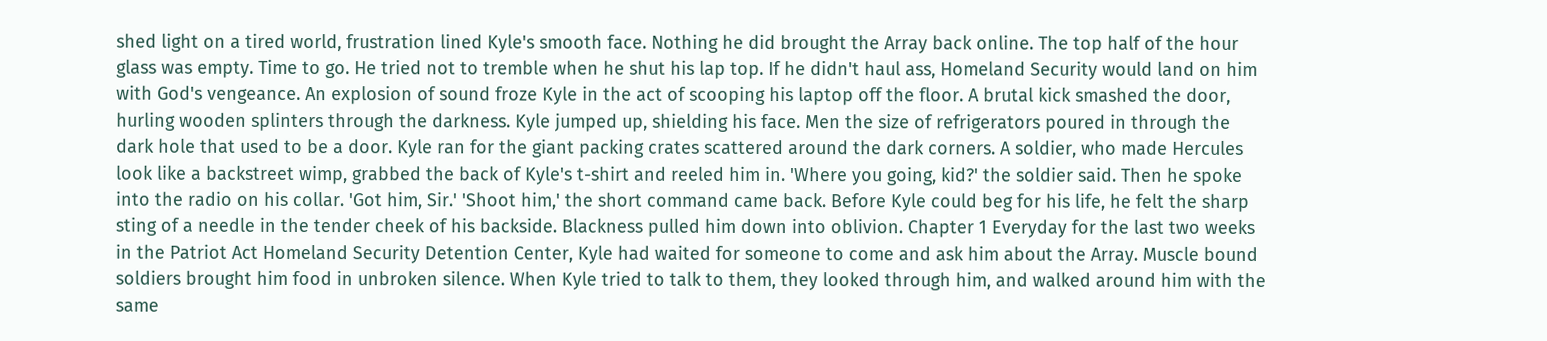shed light on a tired world, frustration lined Kyle's smooth face. Nothing he did brought the Array back online. The top half of the hour glass was empty. Time to go. He tried not to tremble when he shut his lap top. If he didn't haul ass, Homeland Security would land on him with God's vengeance. An explosion of sound froze Kyle in the act of scooping his laptop off the floor. A brutal kick smashed the door, hurling wooden splinters through the darkness. Kyle jumped up, shielding his face. Men the size of refrigerators poured in through the dark hole that used to be a door. Kyle ran for the giant packing crates scattered around the dark corners. A soldier, who made Hercules look like a backstreet wimp, grabbed the back of Kyle's t-shirt and reeled him in. 'Where you going, kid?' the soldier said. Then he spoke into the radio on his collar. 'Got him, Sir.' 'Shoot him,' the short command came back. Before Kyle could beg for his life, he felt the sharp sting of a needle in the tender cheek of his backside. Blackness pulled him down into oblivion. Chapter 1 Everyday for the last two weeks in the Patriot Act Homeland Security Detention Center, Kyle had waited for someone to come and ask him about the Array. Muscle bound soldiers brought him food in unbroken silence. When Kyle tried to talk to them, they looked through him, and walked around him with the same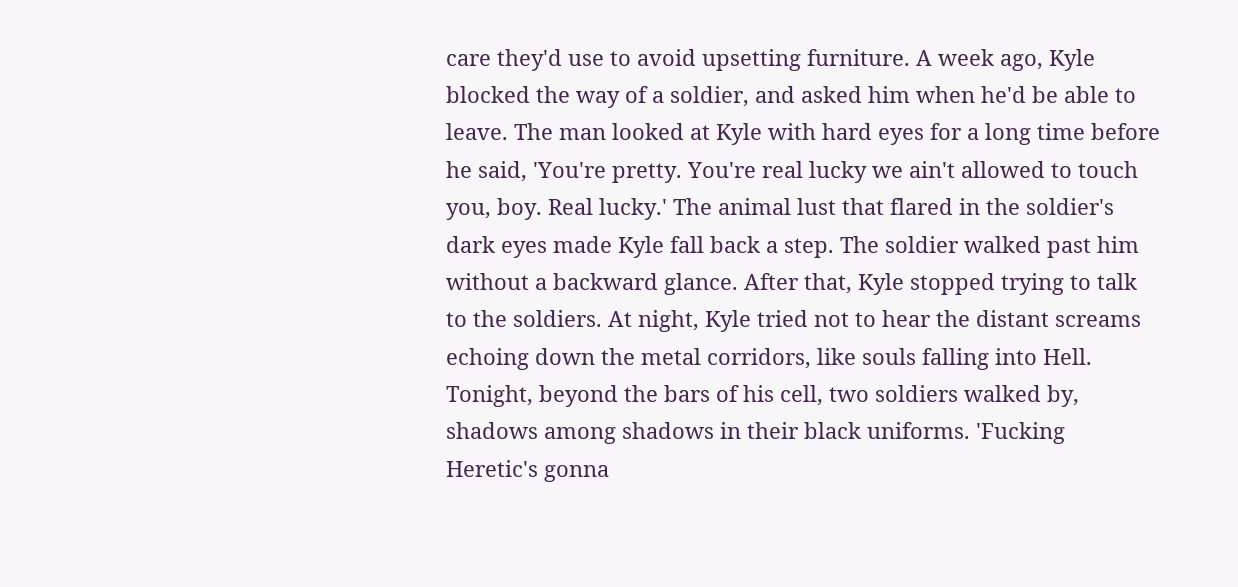care they'd use to avoid upsetting furniture. A week ago, Kyle blocked the way of a soldier, and asked him when he'd be able to leave. The man looked at Kyle with hard eyes for a long time before he said, 'You're pretty. You're real lucky we ain't allowed to touch you, boy. Real lucky.' The animal lust that flared in the soldier's dark eyes made Kyle fall back a step. The soldier walked past him without a backward glance. After that, Kyle stopped trying to talk to the soldiers. At night, Kyle tried not to hear the distant screams echoing down the metal corridors, like souls falling into Hell. Tonight, beyond the bars of his cell, two soldiers walked by, shadows among shadows in their black uniforms. 'Fucking Heretic's gonna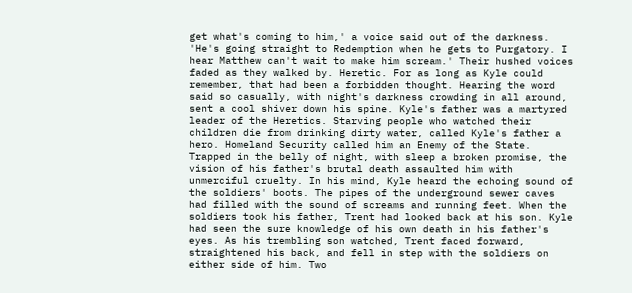get what's coming to him,' a voice said out of the darkness. 'He's going straight to Redemption when he gets to Purgatory. I hear Matthew can't wait to make him scream.' Their hushed voices faded as they walked by. Heretic. For as long as Kyle could remember, that had been a forbidden thought. Hearing the word said so casually, with night's darkness crowding in all around, sent a cool shiver down his spine. Kyle's father was a martyred leader of the Heretics. Starving people who watched their children die from drinking dirty water, called Kyle's father a hero. Homeland Security called him an Enemy of the State. Trapped in the belly of night, with sleep a broken promise, the vision of his father's brutal death assaulted him with unmerciful cruelty. In his mind, Kyle heard the echoing sound of the soldiers' boots. The pipes of the underground sewer caves had filled with the sound of screams and running feet. When the soldiers took his father, Trent had looked back at his son. Kyle had seen the sure knowledge of his own death in his father's eyes. As his trembling son watched, Trent faced forward, straightened his back, and fell in step with the soldiers on either side of him. Two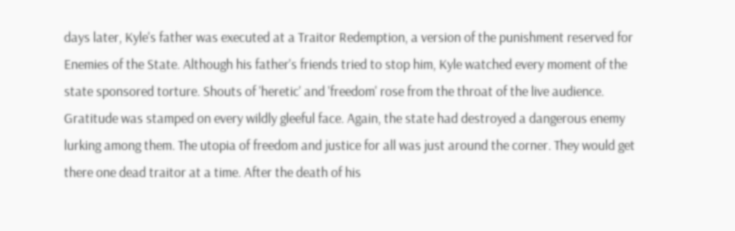days later, Kyle's father was executed at a Traitor Redemption, a version of the punishment reserved for Enemies of the State. Although his father's friends tried to stop him, Kyle watched every moment of the state sponsored torture. Shouts of 'heretic' and 'freedom' rose from the throat of the live audience. Gratitude was stamped on every wildly gleeful face. Again, the state had destroyed a dangerous enemy lurking among them. The utopia of freedom and justice for all was just around the corner. They would get there one dead traitor at a time. After the death of his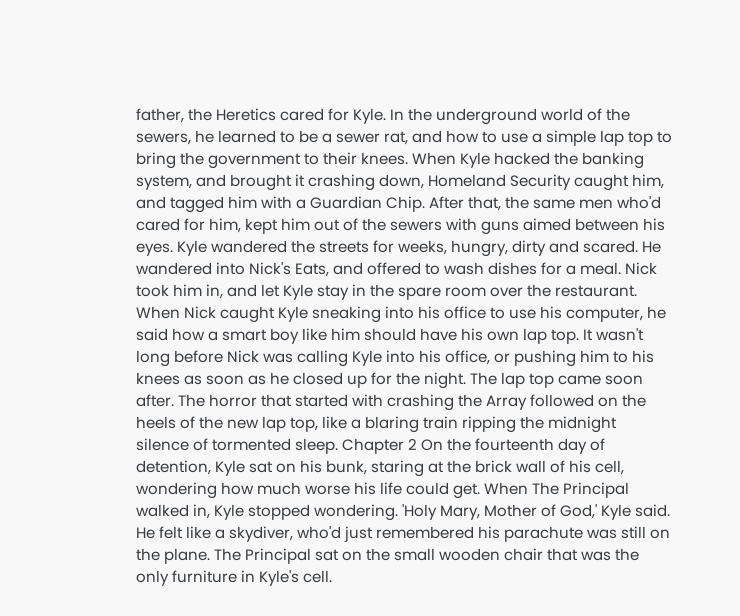father, the Heretics cared for Kyle. In the underground world of the sewers, he learned to be a sewer rat, and how to use a simple lap top to bring the government to their knees. When Kyle hacked the banking system, and brought it crashing down, Homeland Security caught him, and tagged him with a Guardian Chip. After that, the same men who'd cared for him, kept him out of the sewers with guns aimed between his eyes. Kyle wandered the streets for weeks, hungry, dirty and scared. He wandered into Nick's Eats, and offered to wash dishes for a meal. Nick took him in, and let Kyle stay in the spare room over the restaurant. When Nick caught Kyle sneaking into his office to use his computer, he said how a smart boy like him should have his own lap top. It wasn't long before Nick was calling Kyle into his office, or pushing him to his knees as soon as he closed up for the night. The lap top came soon after. The horror that started with crashing the Array followed on the heels of the new lap top, like a blaring train ripping the midnight silence of tormented sleep. Chapter 2 On the fourteenth day of detention, Kyle sat on his bunk, staring at the brick wall of his cell, wondering how much worse his life could get. When The Principal walked in, Kyle stopped wondering. 'Holy Mary, Mother of God,' Kyle said. He felt like a skydiver, who'd just remembered his parachute was still on the plane. The Principal sat on the small wooden chair that was the only furniture in Kyle's cell.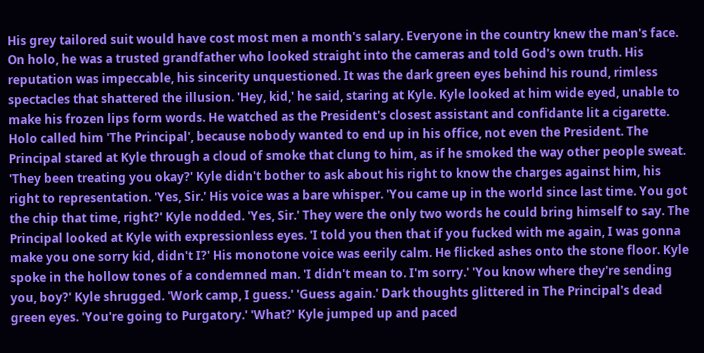His grey tailored suit would have cost most men a month's salary. Everyone in the country knew the man's face. On holo, he was a trusted grandfather who looked straight into the cameras and told God's own truth. His reputation was impeccable, his sincerity unquestioned. It was the dark green eyes behind his round, rimless spectacles that shattered the illusion. 'Hey, kid,' he said, staring at Kyle. Kyle looked at him wide eyed, unable to make his frozen lips form words. He watched as the President's closest assistant and confidante lit a cigarette. Holo called him 'The Principal', because nobody wanted to end up in his office, not even the President. The Principal stared at Kyle through a cloud of smoke that clung to him, as if he smoked the way other people sweat. 'They been treating you okay?' Kyle didn't bother to ask about his right to know the charges against him, his right to representation. 'Yes, Sir.' His voice was a bare whisper. 'You came up in the world since last time. You got the chip that time, right?' Kyle nodded. 'Yes, Sir.' They were the only two words he could bring himself to say. The Principal looked at Kyle with expressionless eyes. 'I told you then that if you fucked with me again, I was gonna make you one sorry kid, didn't I?' His monotone voice was eerily calm. He flicked ashes onto the stone floor. Kyle spoke in the hollow tones of a condemned man. 'I didn't mean to. I'm sorry.' 'You know where they're sending you, boy?' Kyle shrugged. 'Work camp, I guess.' 'Guess again.' Dark thoughts glittered in The Principal's dead green eyes. 'You're going to Purgatory.' 'What?' Kyle jumped up and paced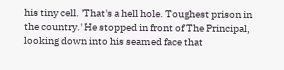his tiny cell. 'That's a hell hole. Toughest prison in the country.' He stopped in front of The Principal, looking down into his seamed face that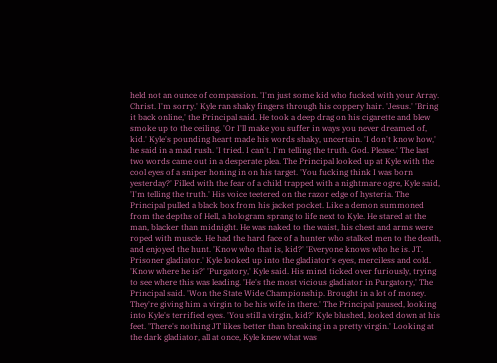held not an ounce of compassion. 'I'm just some kid who fucked with your Array. Christ. I'm sorry.' Kyle ran shaky fingers through his coppery hair. 'Jesus.' 'Bring it back online,' the Principal said. He took a deep drag on his cigarette and blew smoke up to the ceiling. 'Or I'll make you suffer in ways you never dreamed of, kid.' Kyle's pounding heart made his words shaky, uncertain. 'I don't know how,' he said in a mad rush. 'I tried. I can't. I'm telling the truth. God. Please.' The last two words came out in a desperate plea. The Principal looked up at Kyle with the cool eyes of a sniper honing in on his target. 'You fucking think I was born yesterday?' Filled with the fear of a child trapped with a nightmare ogre, Kyle said, 'I'm telling the truth.' His voice teetered on the razor edge of hysteria. The Principal pulled a black box from his jacket pocket. Like a demon summoned from the depths of Hell, a hologram sprang to life next to Kyle. He stared at the man, blacker than midnight. He was naked to the waist, his chest and arms were roped with muscle. He had the hard face of a hunter who stalked men to the death, and enjoyed the hunt. 'Know who that is, kid?' 'Everyone knows who he is. JT. Prisoner gladiator.' Kyle looked up into the gladiator's eyes, merciless and cold. 'Know where he is?' 'Purgatory,' Kyle said. His mind ticked over furiously, trying to see where this was leading. 'He's the most vicious gladiator in Purgatory,' The Principal said. 'Won the State Wide Championship. Brought in a lot of money. They're giving him a virgin to be his wife in there.' The Principal paused, looking into Kyle's terrified eyes. 'You still a virgin, kid?' Kyle blushed, looked down at his feet. 'There's nothing JT likes better than breaking in a pretty virgin.' Looking at the dark gladiator, all at once, Kyle knew what was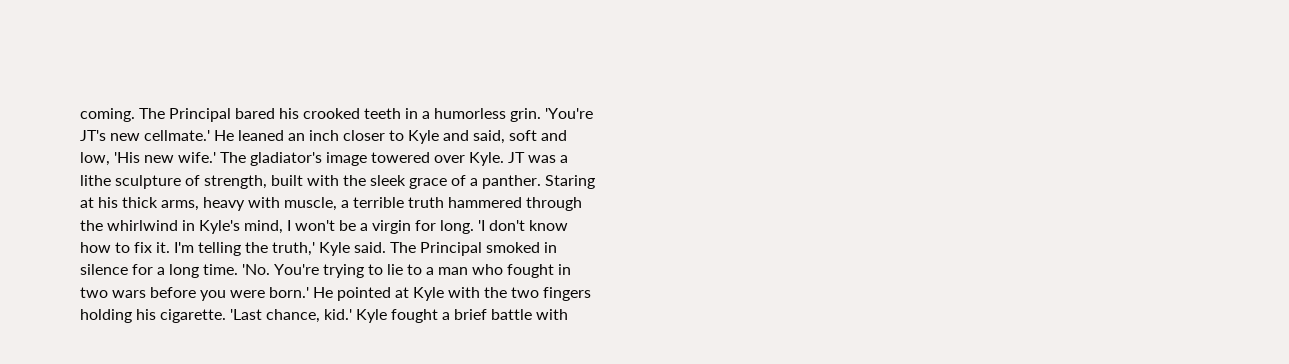coming. The Principal bared his crooked teeth in a humorless grin. 'You're JT's new cellmate.' He leaned an inch closer to Kyle and said, soft and low, 'His new wife.' The gladiator's image towered over Kyle. JT was a lithe sculpture of strength, built with the sleek grace of a panther. Staring at his thick arms, heavy with muscle, a terrible truth hammered through the whirlwind in Kyle's mind, I won't be a virgin for long. 'I don't know how to fix it. I'm telling the truth,' Kyle said. The Principal smoked in silence for a long time. 'No. You're trying to lie to a man who fought in two wars before you were born.' He pointed at Kyle with the two fingers holding his cigarette. 'Last chance, kid.' Kyle fought a brief battle with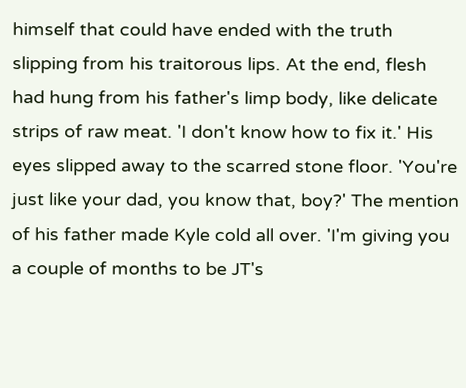himself that could have ended with the truth slipping from his traitorous lips. At the end, flesh had hung from his father's limp body, like delicate strips of raw meat. 'I don't know how to fix it.' His eyes slipped away to the scarred stone floor. 'You're just like your dad, you know that, boy?' The mention of his father made Kyle cold all over. 'I'm giving you a couple of months to be JT's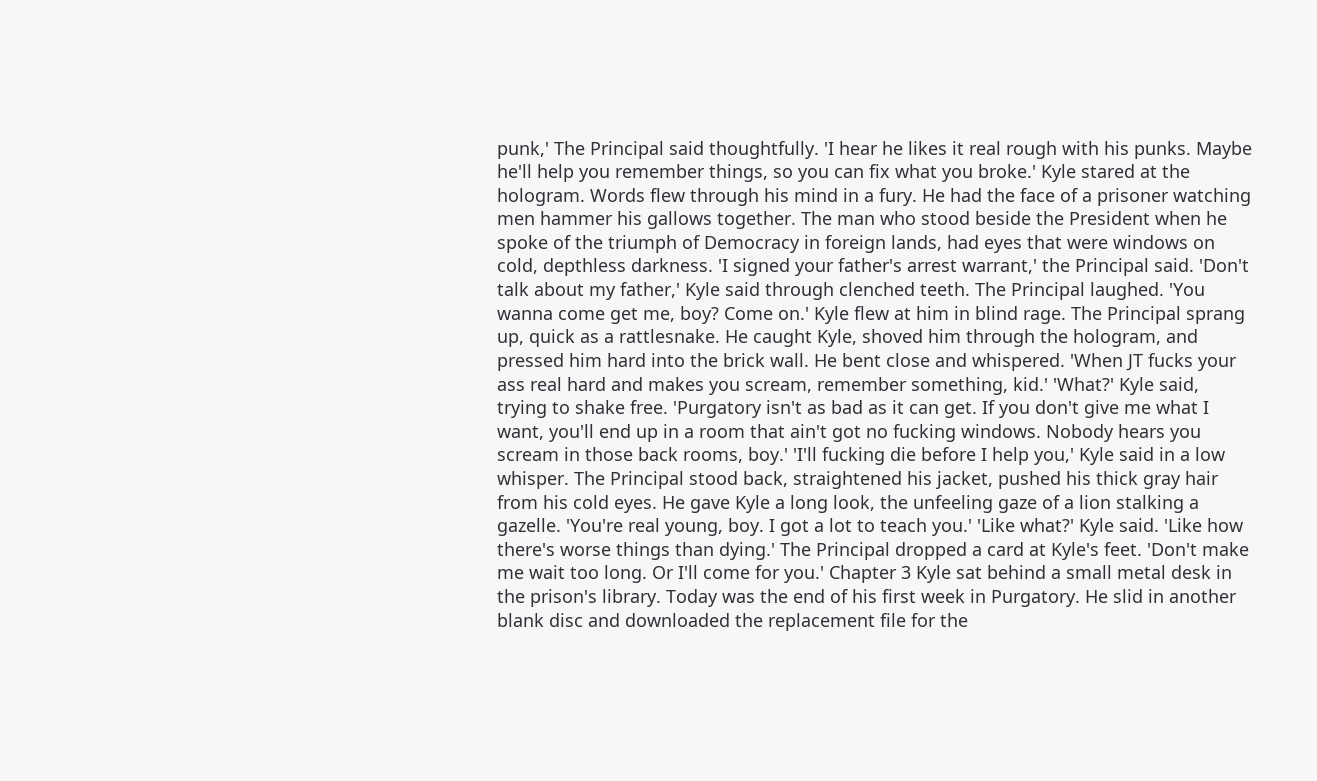punk,' The Principal said thoughtfully. 'I hear he likes it real rough with his punks. Maybe he'll help you remember things, so you can fix what you broke.' Kyle stared at the hologram. Words flew through his mind in a fury. He had the face of a prisoner watching men hammer his gallows together. The man who stood beside the President when he spoke of the triumph of Democracy in foreign lands, had eyes that were windows on cold, depthless darkness. 'I signed your father's arrest warrant,' the Principal said. 'Don't talk about my father,' Kyle said through clenched teeth. The Principal laughed. 'You wanna come get me, boy? Come on.' Kyle flew at him in blind rage. The Principal sprang up, quick as a rattlesnake. He caught Kyle, shoved him through the hologram, and pressed him hard into the brick wall. He bent close and whispered. 'When JT fucks your ass real hard and makes you scream, remember something, kid.' 'What?' Kyle said, trying to shake free. 'Purgatory isn't as bad as it can get. If you don't give me what I want, you'll end up in a room that ain't got no fucking windows. Nobody hears you scream in those back rooms, boy.' 'I'll fucking die before I help you,' Kyle said in a low whisper. The Principal stood back, straightened his jacket, pushed his thick gray hair from his cold eyes. He gave Kyle a long look, the unfeeling gaze of a lion stalking a gazelle. 'You're real young, boy. I got a lot to teach you.' 'Like what?' Kyle said. 'Like how there's worse things than dying.' The Principal dropped a card at Kyle's feet. 'Don't make me wait too long. Or I'll come for you.' Chapter 3 Kyle sat behind a small metal desk in the prison's library. Today was the end of his first week in Purgatory. He slid in another blank disc and downloaded the replacement file for the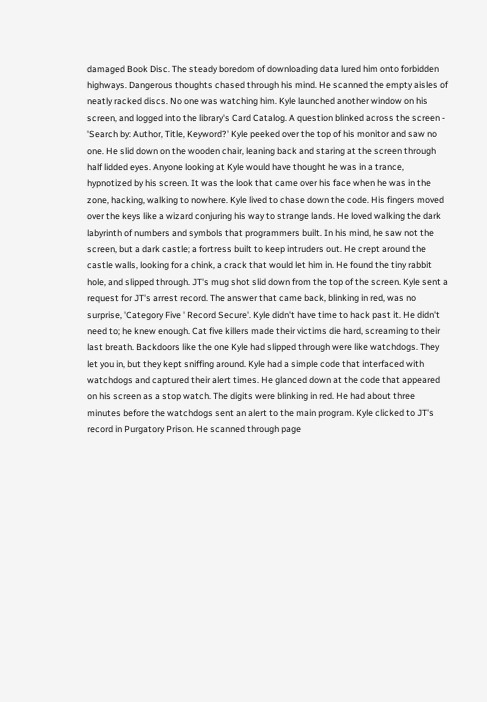damaged Book Disc. The steady boredom of downloading data lured him onto forbidden highways. Dangerous thoughts chased through his mind. He scanned the empty aisles of neatly racked discs. No one was watching him. Kyle launched another window on his screen, and logged into the library's Card Catalog. A question blinked across the screen - 'Search by: Author, Title, Keyword?' Kyle peeked over the top of his monitor and saw no one. He slid down on the wooden chair, leaning back and staring at the screen through half lidded eyes. Anyone looking at Kyle would have thought he was in a trance, hypnotized by his screen. It was the look that came over his face when he was in the zone, hacking, walking to nowhere. Kyle lived to chase down the code. His fingers moved over the keys like a wizard conjuring his way to strange lands. He loved walking the dark labyrinth of numbers and symbols that programmers built. In his mind, he saw not the screen, but a dark castle; a fortress built to keep intruders out. He crept around the castle walls, looking for a chink, a crack that would let him in. He found the tiny rabbit hole, and slipped through. JT's mug shot slid down from the top of the screen. Kyle sent a request for JT's arrest record. The answer that came back, blinking in red, was no surprise, 'Category Five ' Record Secure'. Kyle didn't have time to hack past it. He didn't need to; he knew enough. Cat five killers made their victims die hard, screaming to their last breath. Backdoors like the one Kyle had slipped through were like watchdogs. They let you in, but they kept sniffing around. Kyle had a simple code that interfaced with watchdogs and captured their alert times. He glanced down at the code that appeared on his screen as a stop watch. The digits were blinking in red. He had about three minutes before the watchdogs sent an alert to the main program. Kyle clicked to JT's record in Purgatory Prison. He scanned through page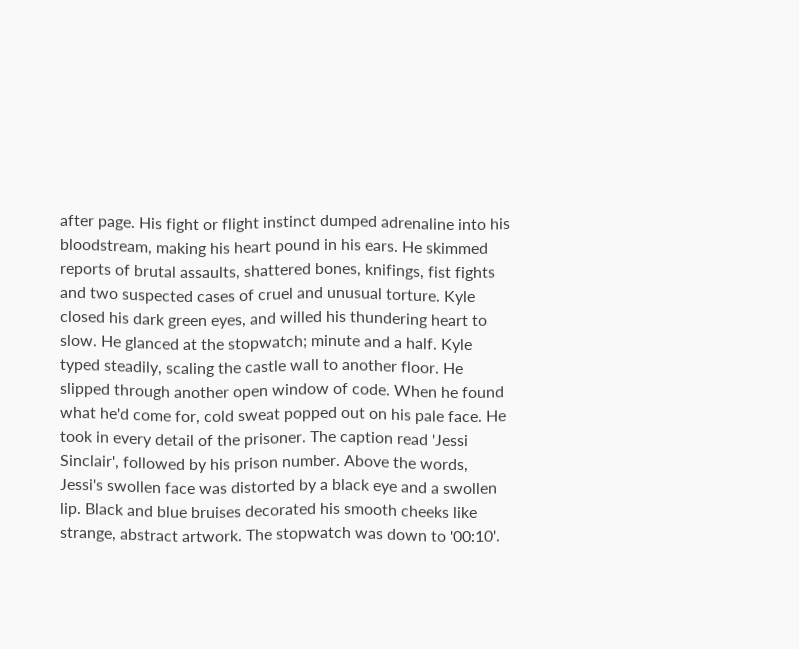after page. His fight or flight instinct dumped adrenaline into his bloodstream, making his heart pound in his ears. He skimmed reports of brutal assaults, shattered bones, knifings, fist fights and two suspected cases of cruel and unusual torture. Kyle closed his dark green eyes, and willed his thundering heart to slow. He glanced at the stopwatch; minute and a half. Kyle typed steadily, scaling the castle wall to another floor. He slipped through another open window of code. When he found what he'd come for, cold sweat popped out on his pale face. He took in every detail of the prisoner. The caption read 'Jessi Sinclair', followed by his prison number. Above the words, Jessi's swollen face was distorted by a black eye and a swollen lip. Black and blue bruises decorated his smooth cheeks like strange, abstract artwork. The stopwatch was down to '00:10'.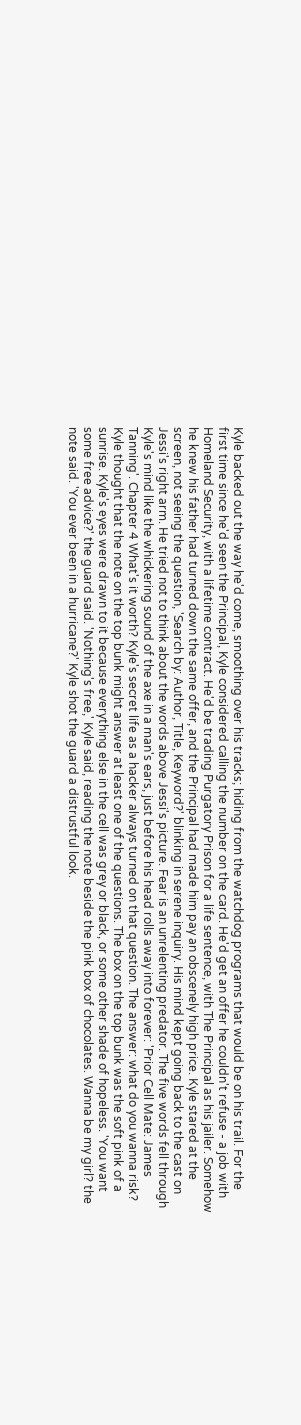Kyle backed out the way he'd come, smoothing over his tracks; hiding from the watchdog programs that would be on his trail. For the first time since he'd seen the Principal, Kyle considered calling the number on the card. He'd get an offer he couldn't refuse - a job with Homeland Security, with a lifetime contract. He'd be trading Purgatory Prison for a life sentence, with The Principal as his jailer. Somehow he knew his father had turned down the same offer, and the Principal had made him pay an obscenely high price. Kyle stared at the screen, not seeing the question, 'Search by: Author, Title, Keyword?' blinking in serene inquiry. His mind kept going back to the cast on Jessi's right arm. He tried not to think about the words above Jessi's picture. Fear is an unrelenting predator. The five words fell through Kyle's mind like the whickering sound of the axe in a man's ears, just before his head rolls away into forever: 'Prior Cell Mate: James Tanning'. Chapter 4 What's it worth? Kyle's secret life as a hacker always turned on that question. The answer: what do you wanna risk? Kyle thought that the note on the top bunk might answer at least one of the questions. The box on the top bunk was the soft pink of a sunrise. Kyle's eyes were drawn to it because everything else in the cell was grey or black, or some other shade of hopeless. 'You want some free advice?' the guard said. 'Nothing's free,' Kyle said, reading the note beside the pink box of chocolates. Wanna be my girl? the note said. 'You ever been in a hurricane?' Kyle shot the guard a distrustful look.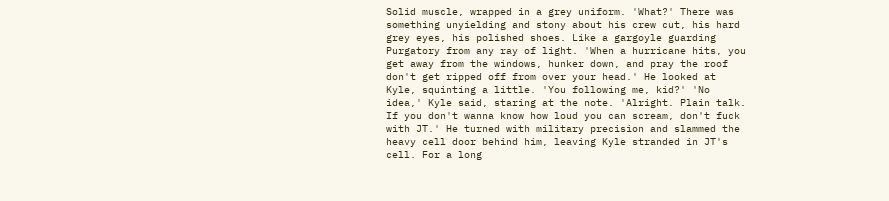Solid muscle, wrapped in a grey uniform. 'What?' There was something unyielding and stony about his crew cut, his hard grey eyes, his polished shoes. Like a gargoyle guarding Purgatory from any ray of light. 'When a hurricane hits, you get away from the windows, hunker down, and pray the roof don't get ripped off from over your head.' He looked at Kyle, squinting a little. 'You following me, kid?' 'No idea,' Kyle said, staring at the note. 'Alright. Plain talk. If you don't wanna know how loud you can scream, don't fuck with JT.' He turned with military precision and slammed the heavy cell door behind him, leaving Kyle stranded in JT's cell. For a long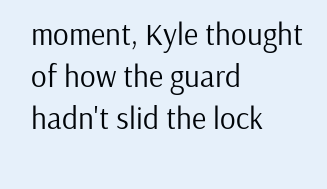moment, Kyle thought of how the guard hadn't slid the lock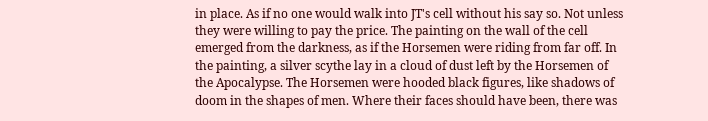in place. As if no one would walk into JT's cell without his say so. Not unless they were willing to pay the price. The painting on the wall of the cell emerged from the darkness, as if the Horsemen were riding from far off. In the painting, a silver scythe lay in a cloud of dust left by the Horsemen of the Apocalypse. The Horsemen were hooded black figures, like shadows of doom in the shapes of men. Where their faces should have been, there was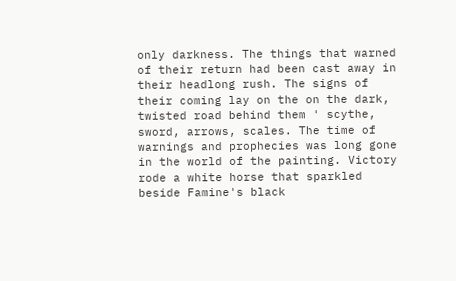only darkness. The things that warned of their return had been cast away in their headlong rush. The signs of their coming lay on the on the dark, twisted road behind them ' scythe, sword, arrows, scales. The time of warnings and prophecies was long gone in the world of the painting. Victory rode a white horse that sparkled beside Famine's black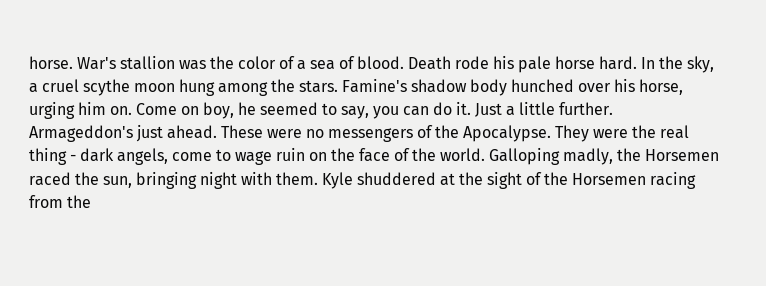horse. War's stallion was the color of a sea of blood. Death rode his pale horse hard. In the sky, a cruel scythe moon hung among the stars. Famine's shadow body hunched over his horse, urging him on. Come on boy, he seemed to say, you can do it. Just a little further. Armageddon's just ahead. These were no messengers of the Apocalypse. They were the real thing - dark angels, come to wage ruin on the face of the world. Galloping madly, the Horsemen raced the sun, bringing night with them. Kyle shuddered at the sight of the Horsemen racing from the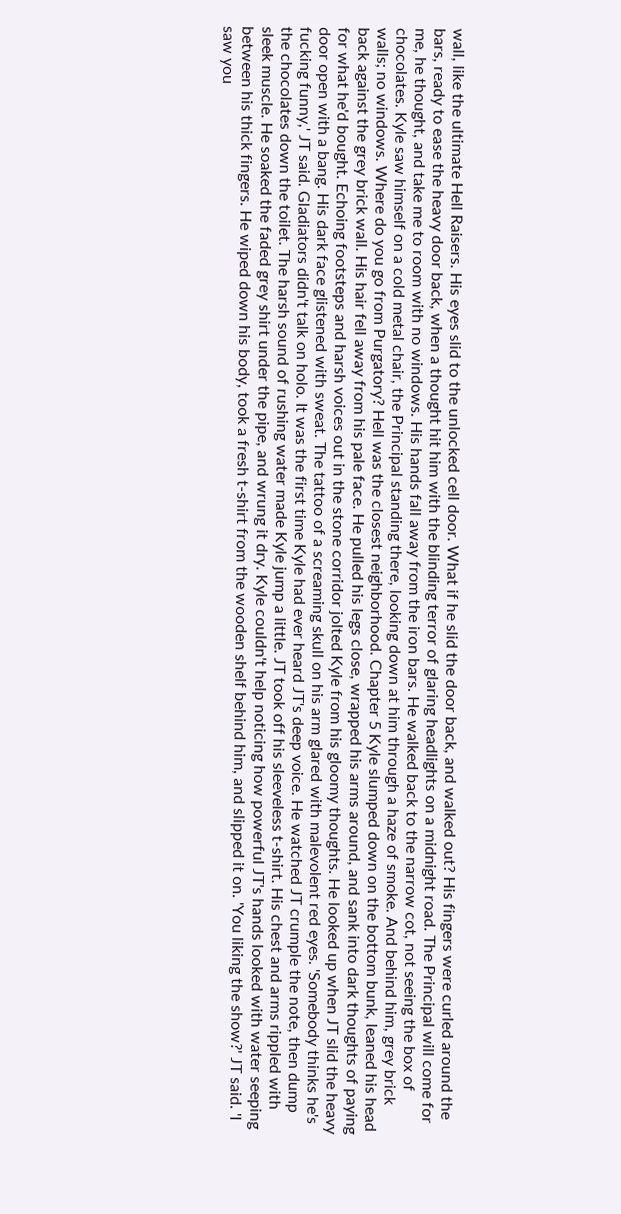wall, like the ultimate Hell Raisers. His eyes slid to the unlocked cell door. What if he slid the door back, and walked out? His fingers were curled around the bars, ready to ease the heavy door back, when a thought hit him with the blinding terror of glaring headlights on a midnight road. The Principal will come for me, he thought, and take me to room with no windows. His hands fall away from the iron bars. He walked back to the narrow cot, not seeing the box of chocolates. Kyle saw himself on a cold metal chair, the Principal standing there, looking down at him through a haze of smoke. And behind him, grey brick walls; no windows. Where do you go from Purgatory? Hell was the closest neighborhood. Chapter 5 Kyle slumped down on the bottom bunk, leaned his head back against the grey brick wall. His hair fell away from his pale face. He pulled his legs close, wrapped his arms around, and sank into dark thoughts of paying for what he'd bought. Echoing footsteps and harsh voices out in the stone corridor jolted Kyle from his gloomy thoughts. He looked up when JT slid the heavy door open with a bang. His dark face glistened with sweat. The tattoo of a screaming skull on his arm glared with malevolent red eyes. 'Somebody thinks he's fucking funny,' JT said. Gladiators didn't talk on holo. It was the first time Kyle had ever heard JT's deep voice. He watched JT crumple the note, then dump the chocolates down the toilet. The harsh sound of rushing water made Kyle jump a little. JT took off his sleeveless t-shirt. His chest and arms rippled with sleek muscle. He soaked the faded grey shirt under the pipe, and wrung it dry. Kyle couldn't help noticing how powerful JT's hands looked with water seeping between his thick fingers. He wiped down his body, took a fresh t-shirt from the wooden shelf behind him, and slipped it on. 'You liking the show?' JT said. 'I saw you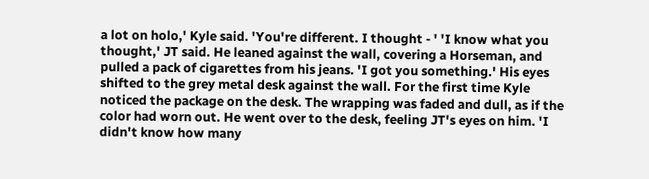a lot on holo,' Kyle said. 'You're different. I thought - ' 'I know what you thought,' JT said. He leaned against the wall, covering a Horseman, and pulled a pack of cigarettes from his jeans. 'I got you something.' His eyes shifted to the grey metal desk against the wall. For the first time Kyle noticed the package on the desk. The wrapping was faded and dull, as if the color had worn out. He went over to the desk, feeling JT's eyes on him. 'I didn't know how many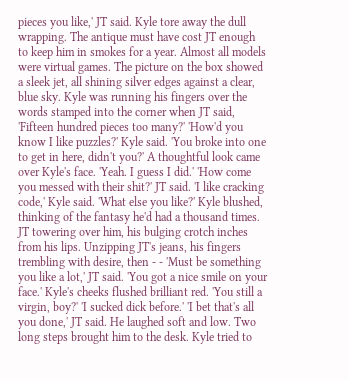pieces you like,' JT said. Kyle tore away the dull wrapping. The antique must have cost JT enough to keep him in smokes for a year. Almost all models were virtual games. The picture on the box showed a sleek jet, all shining silver edges against a clear, blue sky. Kyle was running his fingers over the words stamped into the corner when JT said, 'Fifteen hundred pieces too many?' 'How'd you know I like puzzles?' Kyle said. 'You broke into one to get in here, didn't you?' A thoughtful look came over Kyle's face. 'Yeah. I guess I did.' 'How come you messed with their shit?' JT said. 'I like cracking code,' Kyle said. 'What else you like?' Kyle blushed, thinking of the fantasy he'd had a thousand times. JT towering over him, his bulging crotch inches from his lips. Unzipping JT's jeans, his fingers trembling with desire, then - - 'Must be something you like a lot,' JT said. 'You got a nice smile on your face.' Kyle's cheeks flushed brilliant red. 'You still a virgin, boy?' 'I sucked dick before.' 'I bet that's all you done,' JT said. He laughed soft and low. Two long steps brought him to the desk. Kyle tried to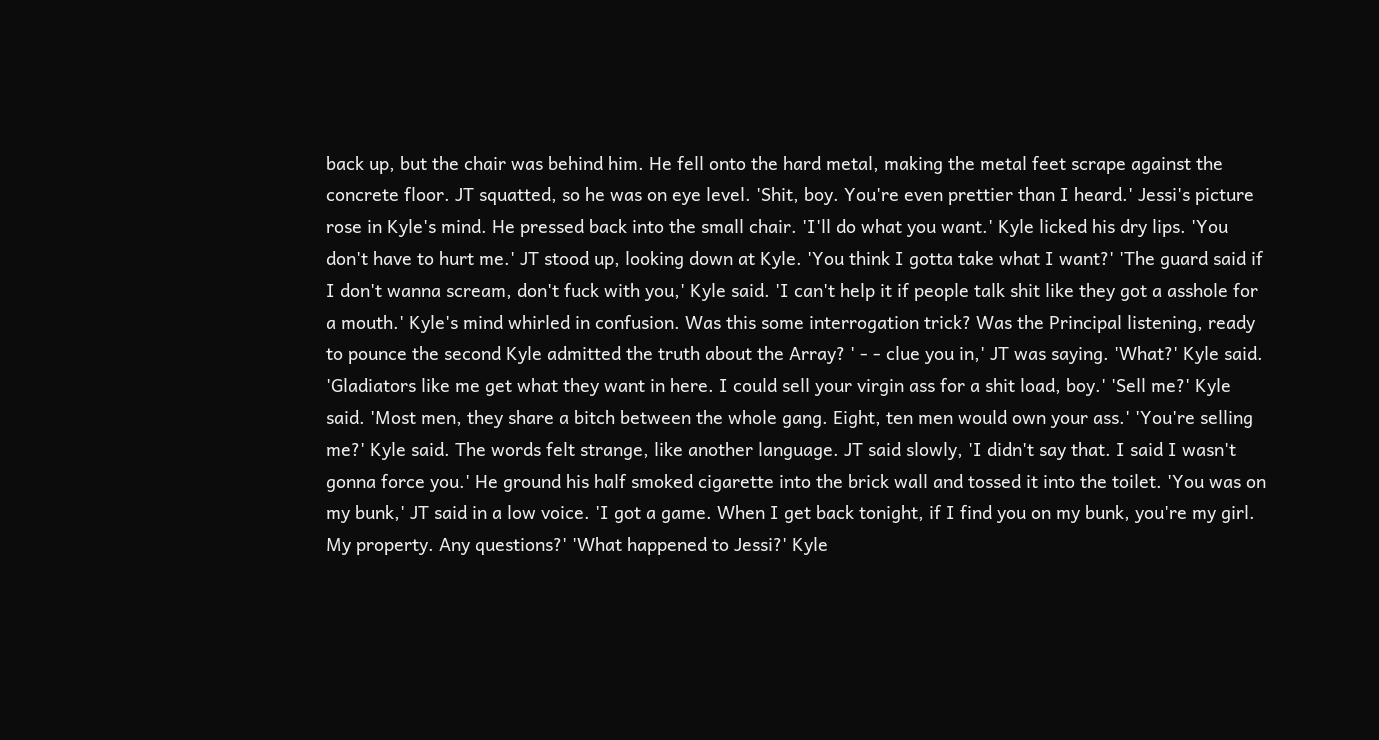back up, but the chair was behind him. He fell onto the hard metal, making the metal feet scrape against the concrete floor. JT squatted, so he was on eye level. 'Shit, boy. You're even prettier than I heard.' Jessi's picture rose in Kyle's mind. He pressed back into the small chair. 'I'll do what you want.' Kyle licked his dry lips. 'You don't have to hurt me.' JT stood up, looking down at Kyle. 'You think I gotta take what I want?' 'The guard said if I don't wanna scream, don't fuck with you,' Kyle said. 'I can't help it if people talk shit like they got a asshole for a mouth.' Kyle's mind whirled in confusion. Was this some interrogation trick? Was the Principal listening, ready to pounce the second Kyle admitted the truth about the Array? ' - - clue you in,' JT was saying. 'What?' Kyle said. 'Gladiators like me get what they want in here. I could sell your virgin ass for a shit load, boy.' 'Sell me?' Kyle said. 'Most men, they share a bitch between the whole gang. Eight, ten men would own your ass.' 'You're selling me?' Kyle said. The words felt strange, like another language. JT said slowly, 'I didn't say that. I said I wasn't gonna force you.' He ground his half smoked cigarette into the brick wall and tossed it into the toilet. 'You was on my bunk,' JT said in a low voice. 'I got a game. When I get back tonight, if I find you on my bunk, you're my girl. My property. Any questions?' 'What happened to Jessi?' Kyle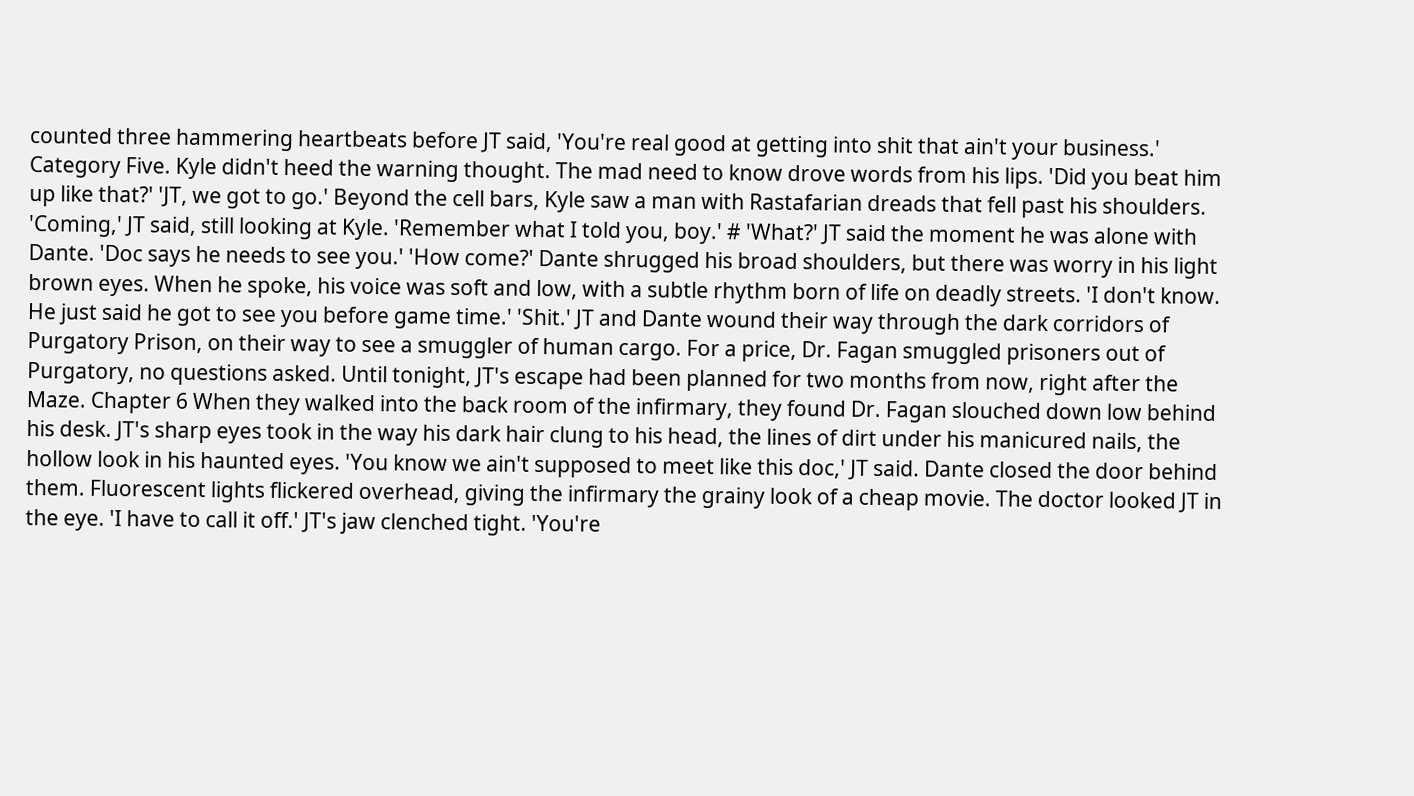counted three hammering heartbeats before JT said, 'You're real good at getting into shit that ain't your business.' Category Five. Kyle didn't heed the warning thought. The mad need to know drove words from his lips. 'Did you beat him up like that?' 'JT, we got to go.' Beyond the cell bars, Kyle saw a man with Rastafarian dreads that fell past his shoulders. 'Coming,' JT said, still looking at Kyle. 'Remember what I told you, boy.' # 'What?' JT said the moment he was alone with Dante. 'Doc says he needs to see you.' 'How come?' Dante shrugged his broad shoulders, but there was worry in his light brown eyes. When he spoke, his voice was soft and low, with a subtle rhythm born of life on deadly streets. 'I don't know. He just said he got to see you before game time.' 'Shit.' JT and Dante wound their way through the dark corridors of Purgatory Prison, on their way to see a smuggler of human cargo. For a price, Dr. Fagan smuggled prisoners out of Purgatory, no questions asked. Until tonight, JT's escape had been planned for two months from now, right after the Maze. Chapter 6 When they walked into the back room of the infirmary, they found Dr. Fagan slouched down low behind his desk. JT's sharp eyes took in the way his dark hair clung to his head, the lines of dirt under his manicured nails, the hollow look in his haunted eyes. 'You know we ain't supposed to meet like this doc,' JT said. Dante closed the door behind them. Fluorescent lights flickered overhead, giving the infirmary the grainy look of a cheap movie. The doctor looked JT in the eye. 'I have to call it off.' JT's jaw clenched tight. 'You're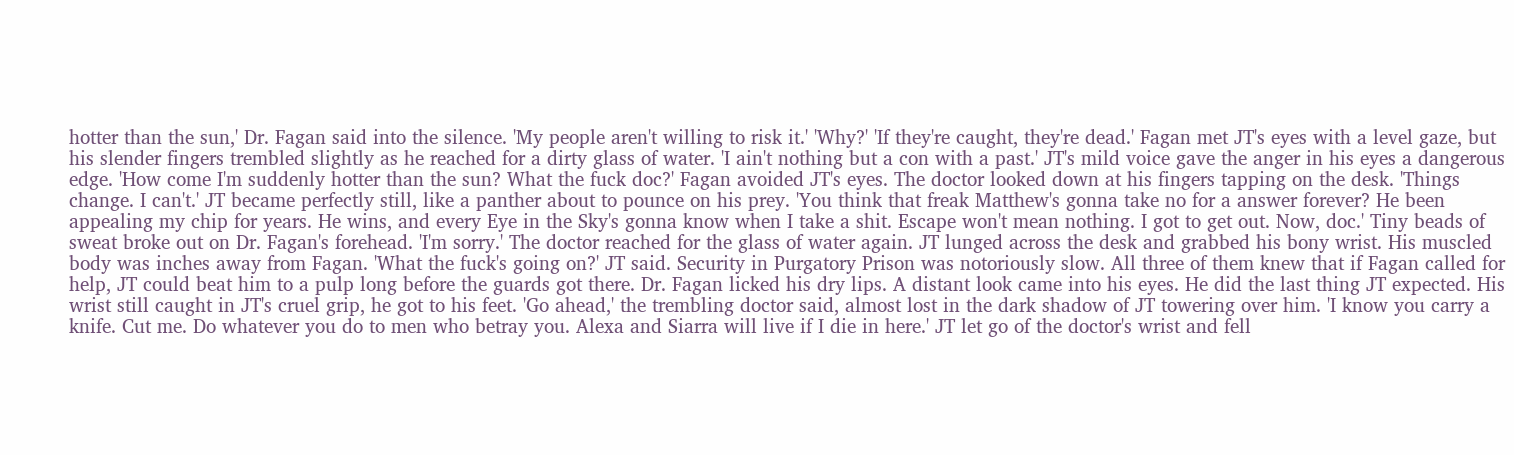hotter than the sun,' Dr. Fagan said into the silence. 'My people aren't willing to risk it.' 'Why?' 'If they're caught, they're dead.' Fagan met JT's eyes with a level gaze, but his slender fingers trembled slightly as he reached for a dirty glass of water. 'I ain't nothing but a con with a past.' JT's mild voice gave the anger in his eyes a dangerous edge. 'How come I'm suddenly hotter than the sun? What the fuck doc?' Fagan avoided JT's eyes. The doctor looked down at his fingers tapping on the desk. 'Things change. I can't.' JT became perfectly still, like a panther about to pounce on his prey. 'You think that freak Matthew's gonna take no for a answer forever? He been appealing my chip for years. He wins, and every Eye in the Sky's gonna know when I take a shit. Escape won't mean nothing. I got to get out. Now, doc.' Tiny beads of sweat broke out on Dr. Fagan's forehead. 'I'm sorry.' The doctor reached for the glass of water again. JT lunged across the desk and grabbed his bony wrist. His muscled body was inches away from Fagan. 'What the fuck's going on?' JT said. Security in Purgatory Prison was notoriously slow. All three of them knew that if Fagan called for help, JT could beat him to a pulp long before the guards got there. Dr. Fagan licked his dry lips. A distant look came into his eyes. He did the last thing JT expected. His wrist still caught in JT's cruel grip, he got to his feet. 'Go ahead,' the trembling doctor said, almost lost in the dark shadow of JT towering over him. 'I know you carry a knife. Cut me. Do whatever you do to men who betray you. Alexa and Siarra will live if I die in here.' JT let go of the doctor's wrist and fell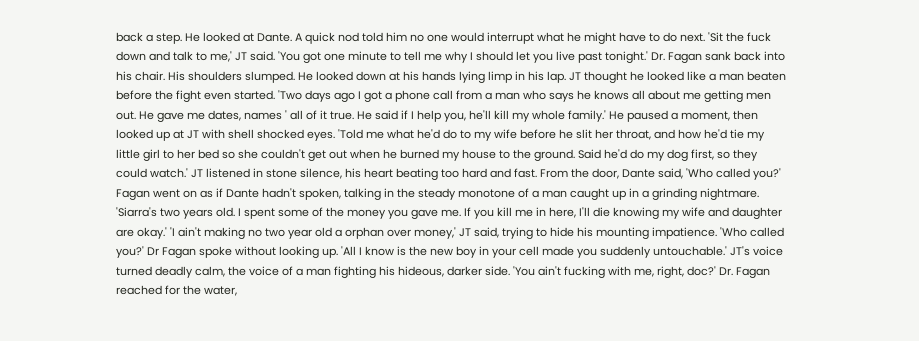back a step. He looked at Dante. A quick nod told him no one would interrupt what he might have to do next. 'Sit the fuck down and talk to me,' JT said. 'You got one minute to tell me why I should let you live past tonight.' Dr. Fagan sank back into his chair. His shoulders slumped. He looked down at his hands lying limp in his lap. JT thought he looked like a man beaten before the fight even started. 'Two days ago I got a phone call from a man who says he knows all about me getting men out. He gave me dates, names ' all of it true. He said if I help you, he'll kill my whole family.' He paused a moment, then looked up at JT with shell shocked eyes. 'Told me what he'd do to my wife before he slit her throat, and how he'd tie my little girl to her bed so she couldn't get out when he burned my house to the ground. Said he'd do my dog first, so they could watch.' JT listened in stone silence, his heart beating too hard and fast. From the door, Dante said, 'Who called you?' Fagan went on as if Dante hadn't spoken, talking in the steady monotone of a man caught up in a grinding nightmare. 'Siarra's two years old. I spent some of the money you gave me. If you kill me in here, I'll die knowing my wife and daughter are okay.' 'I ain't making no two year old a orphan over money,' JT said, trying to hide his mounting impatience. 'Who called you?' Dr Fagan spoke without looking up. 'All I know is the new boy in your cell made you suddenly untouchable.' JT's voice turned deadly calm, the voice of a man fighting his hideous, darker side. 'You ain't fucking with me, right, doc?' Dr. Fagan reached for the water,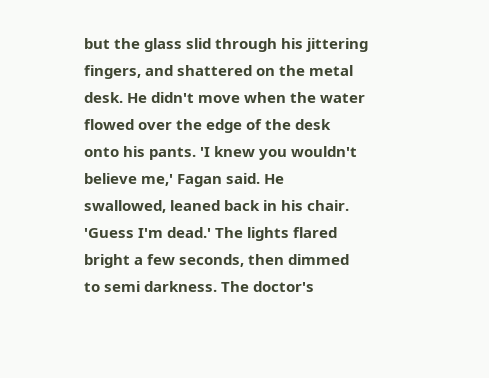but the glass slid through his jittering fingers, and shattered on the metal desk. He didn't move when the water flowed over the edge of the desk onto his pants. 'I knew you wouldn't believe me,' Fagan said. He swallowed, leaned back in his chair. 'Guess I'm dead.' The lights flared bright a few seconds, then dimmed to semi darkness. The doctor's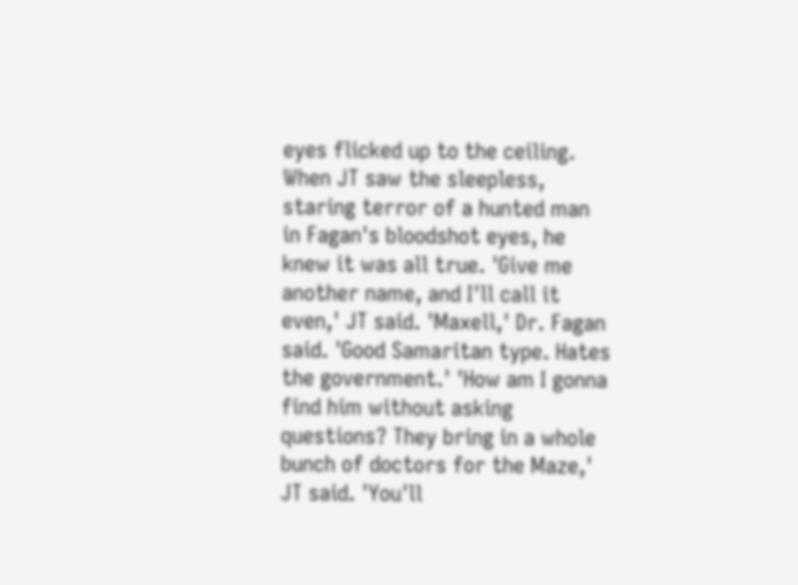eyes flicked up to the ceiling. When JT saw the sleepless, staring terror of a hunted man in Fagan's bloodshot eyes, he knew it was all true. 'Give me another name, and I'll call it even,' JT said. 'Maxell,' Dr. Fagan said. 'Good Samaritan type. Hates the government.' 'How am I gonna find him without asking questions? They bring in a whole bunch of doctors for the Maze,' JT said. 'You'll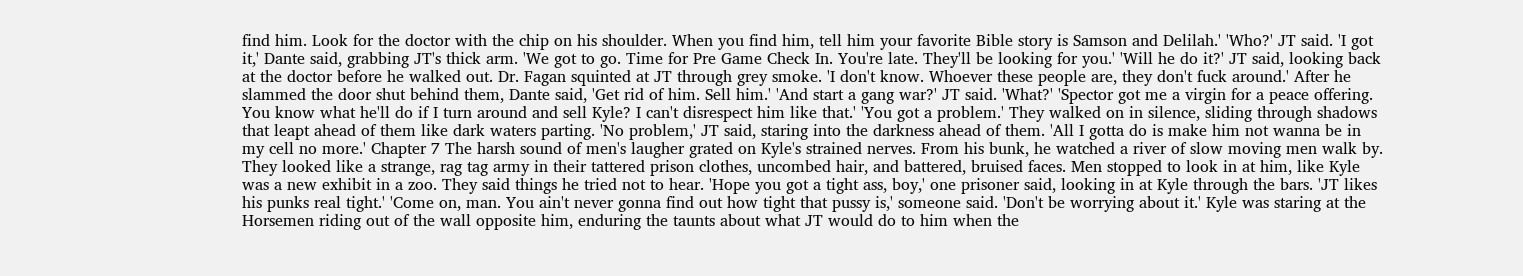find him. Look for the doctor with the chip on his shoulder. When you find him, tell him your favorite Bible story is Samson and Delilah.' 'Who?' JT said. 'I got it,' Dante said, grabbing JT's thick arm. 'We got to go. Time for Pre Game Check In. You're late. They'll be looking for you.' 'Will he do it?' JT said, looking back at the doctor before he walked out. Dr. Fagan squinted at JT through grey smoke. 'I don't know. Whoever these people are, they don't fuck around.' After he slammed the door shut behind them, Dante said, 'Get rid of him. Sell him.' 'And start a gang war?' JT said. 'What?' 'Spector got me a virgin for a peace offering. You know what he'll do if I turn around and sell Kyle? I can't disrespect him like that.' 'You got a problem.' They walked on in silence, sliding through shadows that leapt ahead of them like dark waters parting. 'No problem,' JT said, staring into the darkness ahead of them. 'All I gotta do is make him not wanna be in my cell no more.' Chapter 7 The harsh sound of men's laugher grated on Kyle's strained nerves. From his bunk, he watched a river of slow moving men walk by. They looked like a strange, rag tag army in their tattered prison clothes, uncombed hair, and battered, bruised faces. Men stopped to look in at him, like Kyle was a new exhibit in a zoo. They said things he tried not to hear. 'Hope you got a tight ass, boy,' one prisoner said, looking in at Kyle through the bars. 'JT likes his punks real tight.' 'Come on, man. You ain't never gonna find out how tight that pussy is,' someone said. 'Don't be worrying about it.' Kyle was staring at the Horsemen riding out of the wall opposite him, enduring the taunts about what JT would do to him when the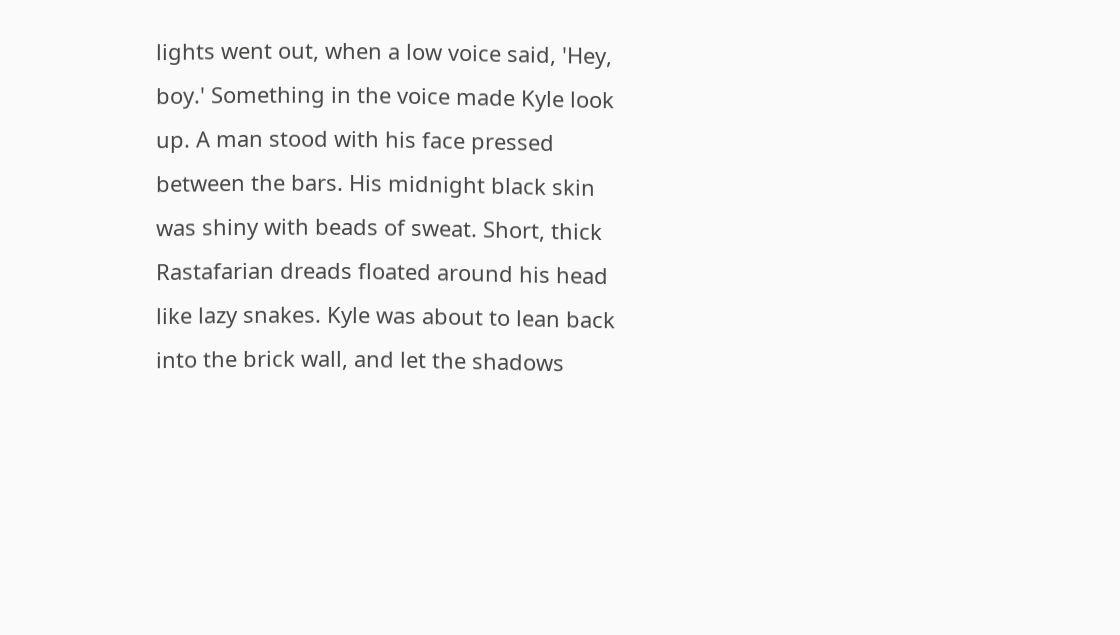lights went out, when a low voice said, 'Hey, boy.' Something in the voice made Kyle look up. A man stood with his face pressed between the bars. His midnight black skin was shiny with beads of sweat. Short, thick Rastafarian dreads floated around his head like lazy snakes. Kyle was about to lean back into the brick wall, and let the shadows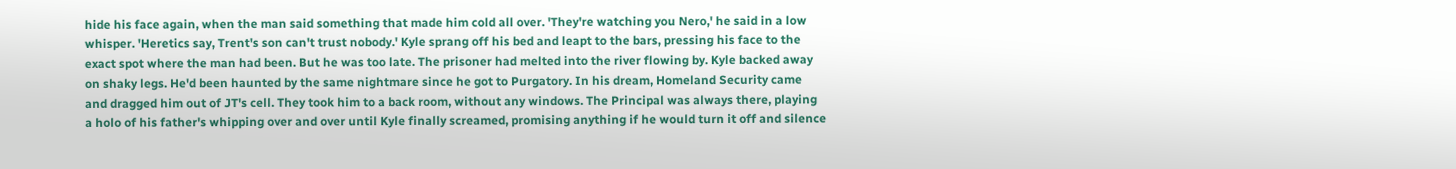hide his face again, when the man said something that made him cold all over. 'They're watching you Nero,' he said in a low whisper. 'Heretics say, Trent's son can't trust nobody.' Kyle sprang off his bed and leapt to the bars, pressing his face to the exact spot where the man had been. But he was too late. The prisoner had melted into the river flowing by. Kyle backed away on shaky legs. He'd been haunted by the same nightmare since he got to Purgatory. In his dream, Homeland Security came and dragged him out of JT's cell. They took him to a back room, without any windows. The Principal was always there, playing a holo of his father's whipping over and over until Kyle finally screamed, promising anything if he would turn it off and silence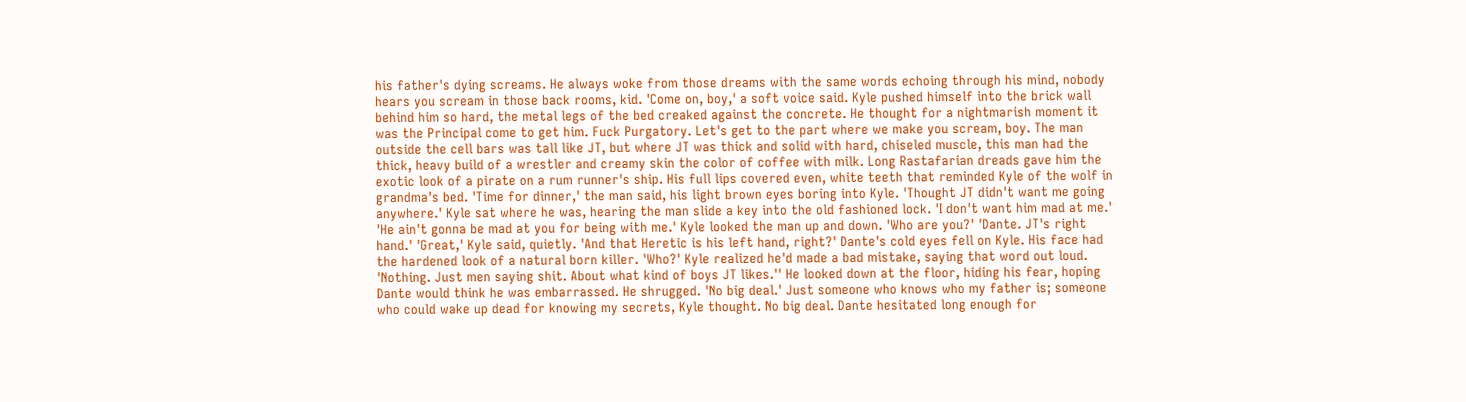his father's dying screams. He always woke from those dreams with the same words echoing through his mind, nobody hears you scream in those back rooms, kid. 'Come on, boy,' a soft voice said. Kyle pushed himself into the brick wall behind him so hard, the metal legs of the bed creaked against the concrete. He thought for a nightmarish moment it was the Principal come to get him. Fuck Purgatory. Let's get to the part where we make you scream, boy. The man outside the cell bars was tall like JT, but where JT was thick and solid with hard, chiseled muscle, this man had the thick, heavy build of a wrestler and creamy skin the color of coffee with milk. Long Rastafarian dreads gave him the exotic look of a pirate on a rum runner's ship. His full lips covered even, white teeth that reminded Kyle of the wolf in grandma's bed. 'Time for dinner,' the man said, his light brown eyes boring into Kyle. 'Thought JT didn't want me going anywhere.' Kyle sat where he was, hearing the man slide a key into the old fashioned lock. 'I don't want him mad at me.' 'He ain't gonna be mad at you for being with me.' Kyle looked the man up and down. 'Who are you?' 'Dante. JT's right hand.' 'Great,' Kyle said, quietly. 'And that Heretic is his left hand, right?' Dante's cold eyes fell on Kyle. His face had the hardened look of a natural born killer. 'Who?' Kyle realized he'd made a bad mistake, saying that word out loud. 'Nothing. Just men saying shit. About what kind of boys JT likes.'' He looked down at the floor, hiding his fear, hoping Dante would think he was embarrassed. He shrugged. 'No big deal.' Just someone who knows who my father is; someone who could wake up dead for knowing my secrets, Kyle thought. No big deal. Dante hesitated long enough for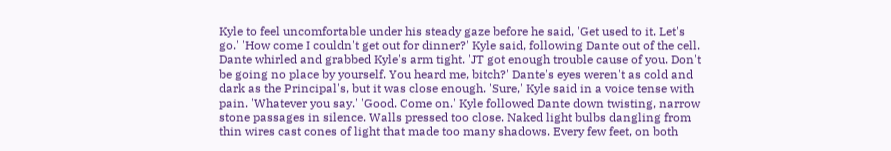Kyle to feel uncomfortable under his steady gaze before he said, 'Get used to it. Let's go.' 'How come I couldn't get out for dinner?' Kyle said, following Dante out of the cell. Dante whirled and grabbed Kyle's arm tight. 'JT got enough trouble cause of you. Don't be going no place by yourself. You heard me, bitch?' Dante's eyes weren't as cold and dark as the Principal's, but it was close enough. 'Sure,' Kyle said in a voice tense with pain. 'Whatever you say.' 'Good. Come on.' Kyle followed Dante down twisting, narrow stone passages in silence. Walls pressed too close. Naked light bulbs dangling from thin wires cast cones of light that made too many shadows. Every few feet, on both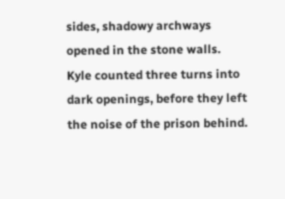sides, shadowy archways opened in the stone walls. Kyle counted three turns into dark openings, before they left the noise of the prison behind.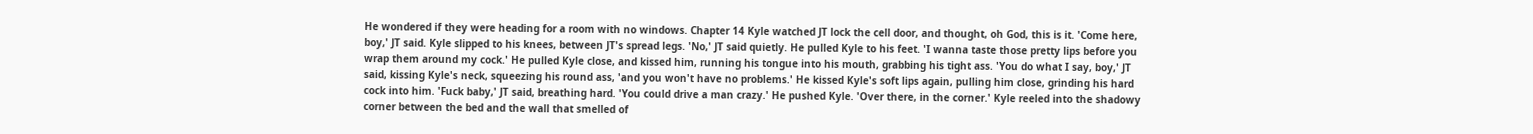He wondered if they were heading for a room with no windows. Chapter 14 Kyle watched JT lock the cell door, and thought, oh God, this is it. 'Come here, boy,' JT said. Kyle slipped to his knees, between JT's spread legs. 'No,' JT said quietly. He pulled Kyle to his feet. 'I wanna taste those pretty lips before you wrap them around my cock.' He pulled Kyle close, and kissed him, running his tongue into his mouth, grabbing his tight ass. 'You do what I say, boy,' JT said, kissing Kyle's neck, squeezing his round ass, 'and you won't have no problems.' He kissed Kyle's soft lips again, pulling him close, grinding his hard cock into him. 'Fuck baby,' JT said, breathing hard. 'You could drive a man crazy.' He pushed Kyle. 'Over there, in the corner.' Kyle reeled into the shadowy corner between the bed and the wall that smelled of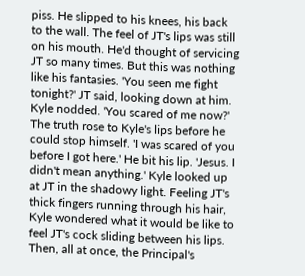piss. He slipped to his knees, his back to the wall. The feel of JT's lips was still on his mouth. He'd thought of servicing JT so many times. But this was nothing like his fantasies. 'You seen me fight tonight?' JT said, looking down at him. Kyle nodded. 'You scared of me now?' The truth rose to Kyle's lips before he could stop himself. 'I was scared of you before I got here.' He bit his lip. 'Jesus. I didn't mean anything.' Kyle looked up at JT in the shadowy light. Feeling JT's thick fingers running through his hair, Kyle wondered what it would be like to feel JT's cock sliding between his lips. Then, all at once, the Principal's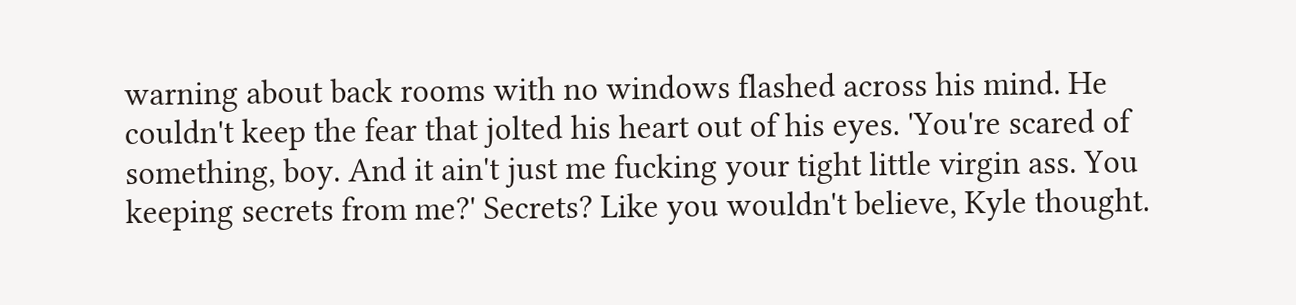warning about back rooms with no windows flashed across his mind. He couldn't keep the fear that jolted his heart out of his eyes. 'You're scared of something, boy. And it ain't just me fucking your tight little virgin ass. You keeping secrets from me?' Secrets? Like you wouldn't believe, Kyle thought.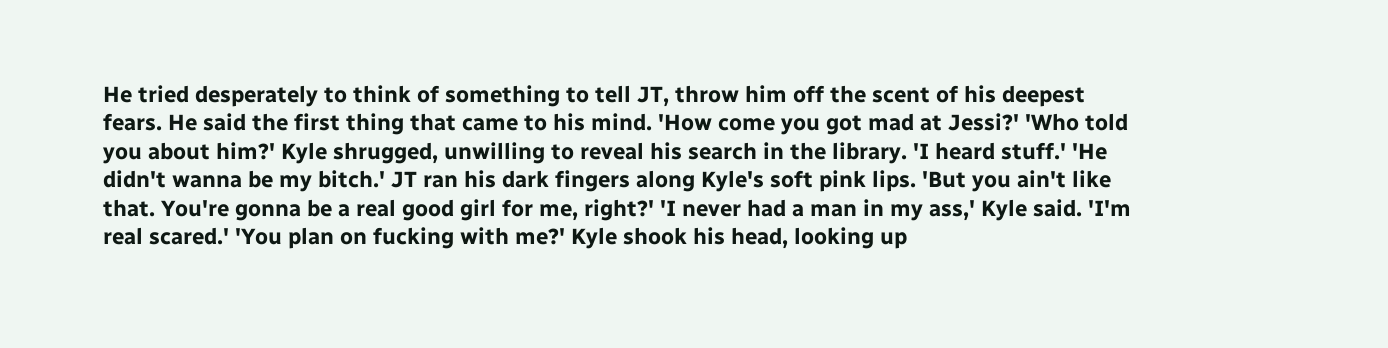He tried desperately to think of something to tell JT, throw him off the scent of his deepest fears. He said the first thing that came to his mind. 'How come you got mad at Jessi?' 'Who told you about him?' Kyle shrugged, unwilling to reveal his search in the library. 'I heard stuff.' 'He didn't wanna be my bitch.' JT ran his dark fingers along Kyle's soft pink lips. 'But you ain't like that. You're gonna be a real good girl for me, right?' 'I never had a man in my ass,' Kyle said. 'I'm real scared.' 'You plan on fucking with me?' Kyle shook his head, looking up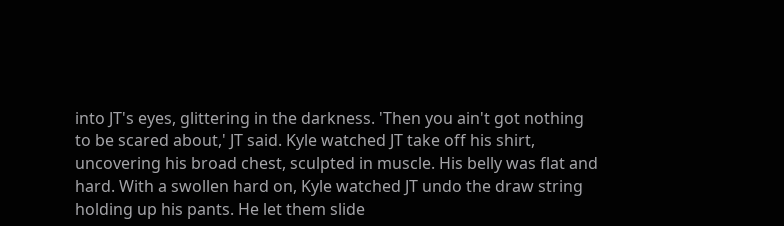into JT's eyes, glittering in the darkness. 'Then you ain't got nothing to be scared about,' JT said. Kyle watched JT take off his shirt, uncovering his broad chest, sculpted in muscle. His belly was flat and hard. With a swollen hard on, Kyle watched JT undo the draw string holding up his pants. He let them slide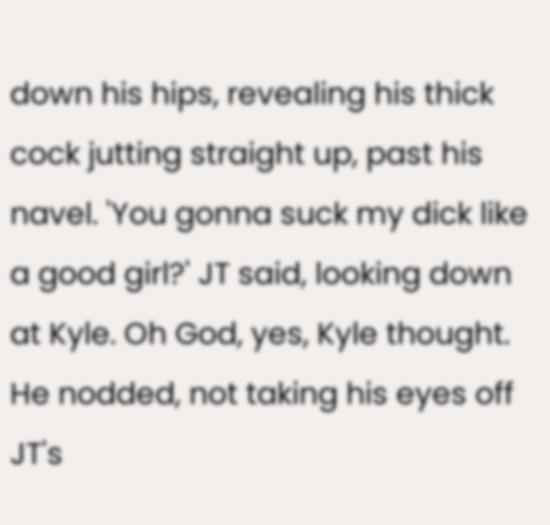down his hips, revealing his thick cock jutting straight up, past his navel. 'You gonna suck my dick like a good girl?' JT said, looking down at Kyle. Oh God, yes, Kyle thought. He nodded, not taking his eyes off JT's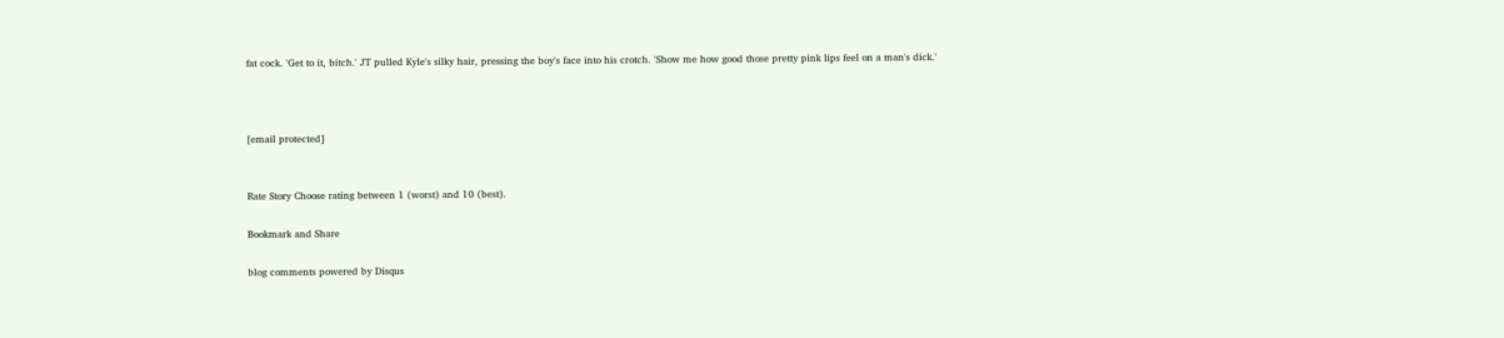fat cock. 'Get to it, bitch.' JT pulled Kyle's silky hair, pressing the boy's face into his crotch. 'Show me how good those pretty pink lips feel on a man's dick.'



[email protected]


Rate Story Choose rating between 1 (worst) and 10 (best).

Bookmark and Share

blog comments powered by Disqus